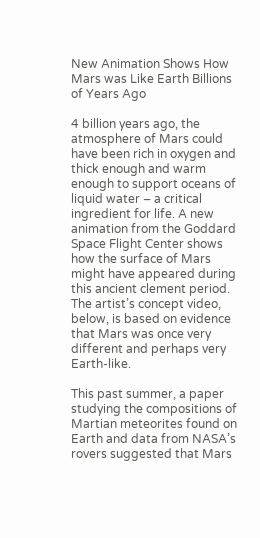New Animation Shows How Mars was Like Earth Billions of Years Ago

4 billion years ago, the atmosphere of Mars could have been rich in oxygen and thick enough and warm enough to support oceans of liquid water – a critical ingredient for life. A new animation from the Goddard Space Flight Center shows how the surface of Mars might have appeared during this ancient clement period. The artist’s concept video, below, is based on evidence that Mars was once very different and perhaps very Earth-like.

This past summer, a paper studying the compositions of Martian meteorites found on Earth and data from NASA’s rovers suggested that Mars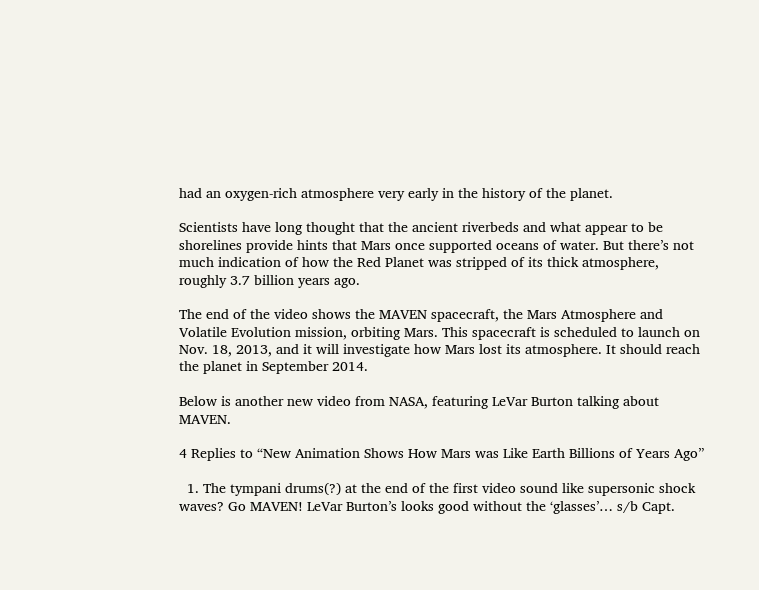had an oxygen-rich atmosphere very early in the history of the planet.

Scientists have long thought that the ancient riverbeds and what appear to be shorelines provide hints that Mars once supported oceans of water. But there’s not much indication of how the Red Planet was stripped of its thick atmosphere, roughly 3.7 billion years ago.

The end of the video shows the MAVEN spacecraft, the Mars Atmosphere and Volatile Evolution mission, orbiting Mars. This spacecraft is scheduled to launch on Nov. 18, 2013, and it will investigate how Mars lost its atmosphere. It should reach the planet in September 2014.

Below is another new video from NASA, featuring LeVar Burton talking about MAVEN.

4 Replies to “New Animation Shows How Mars was Like Earth Billions of Years Ago”

  1. The tympani drums(?) at the end of the first video sound like supersonic shock waves? Go MAVEN! LeVar Burton’s looks good without the ‘glasses’… s/b Capt.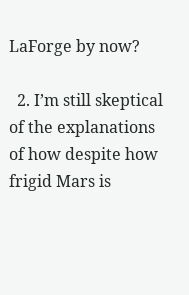LaForge by now?

  2. I’m still skeptical of the explanations of how despite how frigid Mars is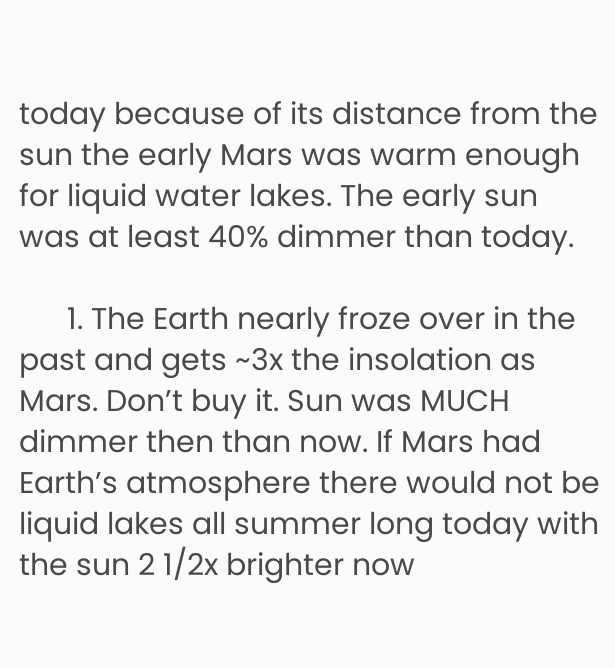today because of its distance from the sun the early Mars was warm enough for liquid water lakes. The early sun was at least 40% dimmer than today.

      1. The Earth nearly froze over in the past and gets ~3x the insolation as Mars. Don’t buy it. Sun was MUCH dimmer then than now. If Mars had Earth’s atmosphere there would not be liquid lakes all summer long today with the sun 2 1/2x brighter now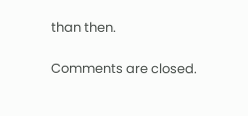than then.

Comments are closed.